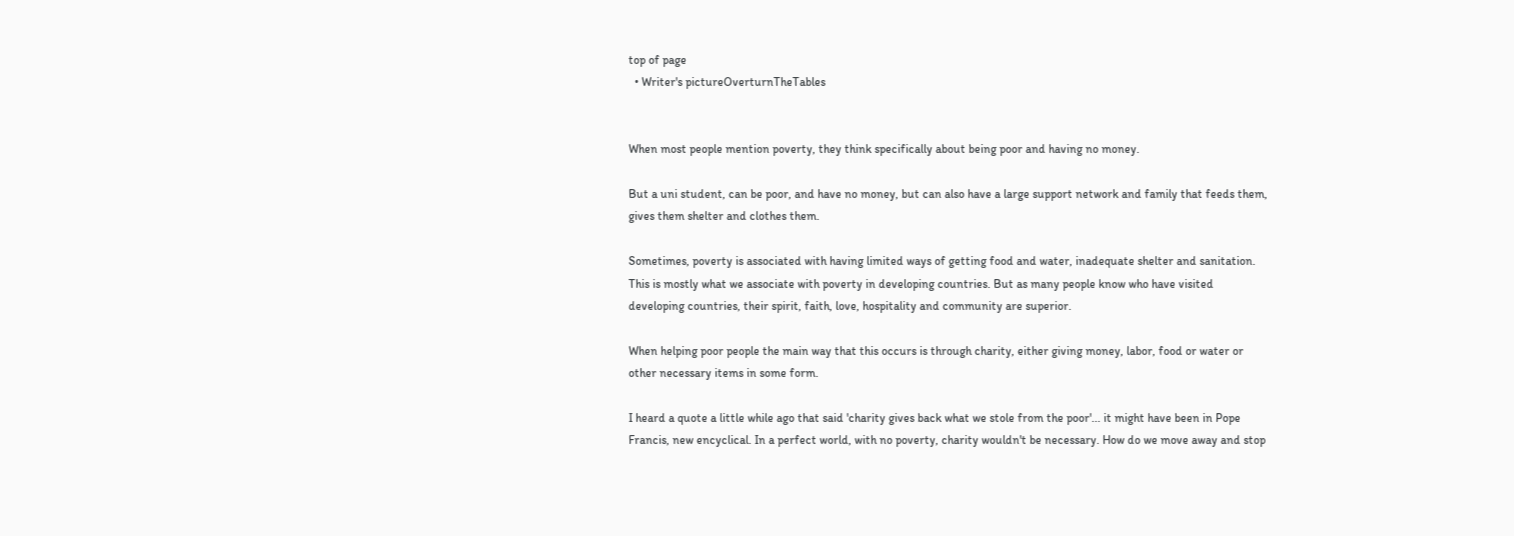top of page
  • Writer's pictureOverturnTheTables


When most people mention poverty, they think specifically about being poor and having no money.

But a uni student, can be poor, and have no money, but can also have a large support network and family that feeds them, gives them shelter and clothes them.

Sometimes, poverty is associated with having limited ways of getting food and water, inadequate shelter and sanitation. This is mostly what we associate with poverty in developing countries. But as many people know who have visited developing countries, their spirit, faith, love, hospitality and community are superior.

When helping poor people the main way that this occurs is through charity, either giving money, labor, food or water or other necessary items in some form.

I heard a quote a little while ago that said 'charity gives back what we stole from the poor'... it might have been in Pope Francis, new encyclical. In a perfect world, with no poverty, charity wouldn't be necessary. How do we move away and stop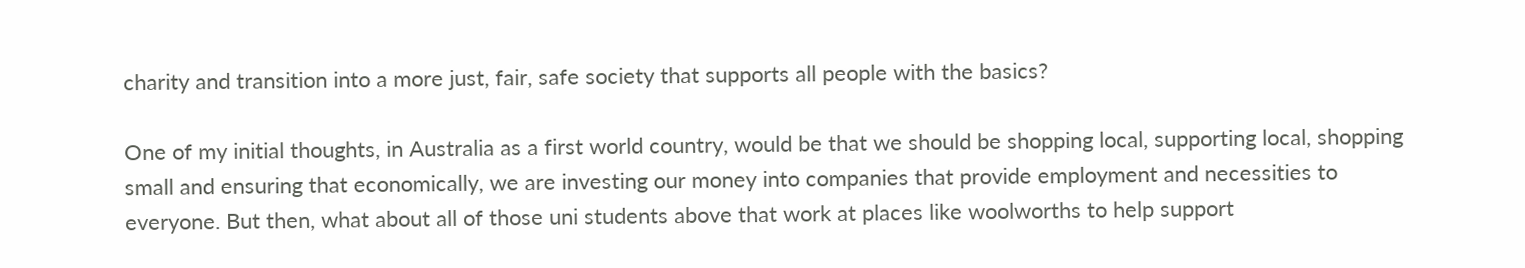charity and transition into a more just, fair, safe society that supports all people with the basics?

One of my initial thoughts, in Australia as a first world country, would be that we should be shopping local, supporting local, shopping small and ensuring that economically, we are investing our money into companies that provide employment and necessities to everyone. But then, what about all of those uni students above that work at places like woolworths to help support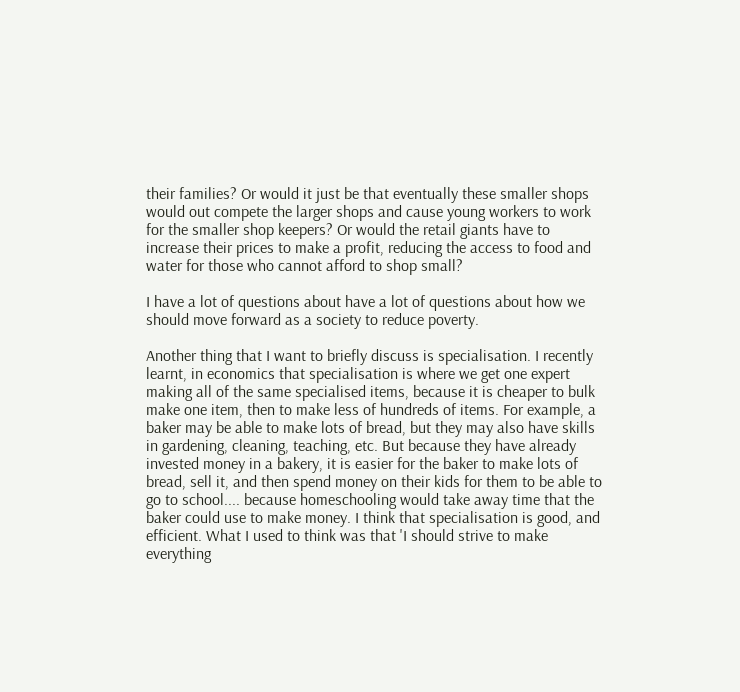their families? Or would it just be that eventually these smaller shops would out compete the larger shops and cause young workers to work for the smaller shop keepers? Or would the retail giants have to increase their prices to make a profit, reducing the access to food and water for those who cannot afford to shop small?

I have a lot of questions about have a lot of questions about how we should move forward as a society to reduce poverty.

Another thing that I want to briefly discuss is specialisation. I recently learnt, in economics that specialisation is where we get one expert making all of the same specialised items, because it is cheaper to bulk make one item, then to make less of hundreds of items. For example, a baker may be able to make lots of bread, but they may also have skills in gardening, cleaning, teaching, etc. But because they have already invested money in a bakery, it is easier for the baker to make lots of bread, sell it, and then spend money on their kids for them to be able to go to school.... because homeschooling would take away time that the baker could use to make money. I think that specialisation is good, and efficient. What I used to think was that 'I should strive to make everything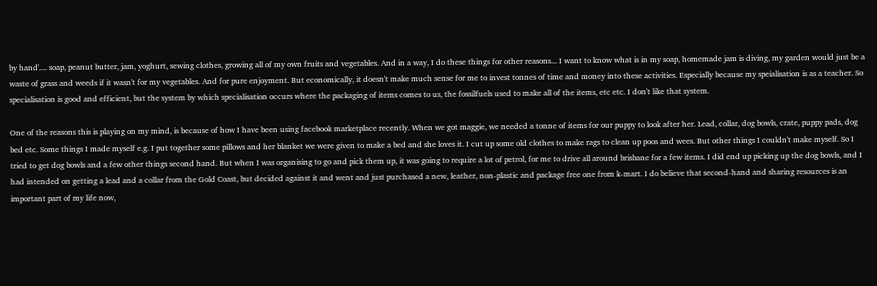by hand'.... soap, peanut butter, jam, yoghurt, sewing clothes, growing all of my own fruits and vegetables. And in a way, I do these things for other reasons... I want to know what is in my soap, homemade jam is diving, my garden would just be a waste of grass and weeds if it wasn't for my vegetables. And for pure enjoyment. But economically, it doesn't make much sense for me to invest tonnes of time and money into these activities. Especially because my speialisation is as a teacher. So specialisation is good and efficient, but the system by which specialisation occurs where the packaging of items comes to us, the fossilfuels used to make all of the items, etc etc. I don't like that system.

One of the reasons this is playing on my mind, is because of how I have been using facebook marketplace recently. When we got maggie, we needed a tonne of items for our puppy to look after her. Lead, collar, dog bowls, crate, puppy pads, dog bed etc. Some things I made myself e.g. I put together some pillows and her blanket we were given to make a bed and she loves it. I cut up some old clothes to make rags to clean up poos and wees. But other things I couldn't make myself. So I tried to get dog bowls and a few other things second hand. But when I was organising to go and pick them up, it was going to require a lot of petrol, for me to drive all around brisbane for a few items. I did end up picking up the dog bowls, and I had intended on getting a lead and a collar from the Gold Coast, but decided against it and went and just purchased a new, leather, non-plastic and package free one from k-mart. I do believe that second-hand and sharing resources is an important part of my life now,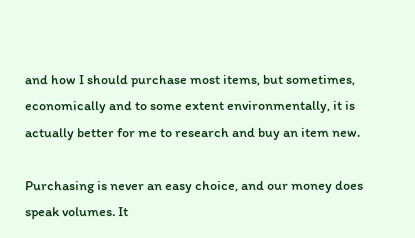and how I should purchase most items, but sometimes, economically and to some extent environmentally, it is actually better for me to research and buy an item new.

Purchasing is never an easy choice, and our money does speak volumes. It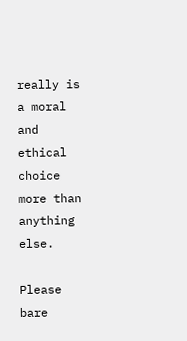really is a moral and ethical choice more than anything else.

Please bare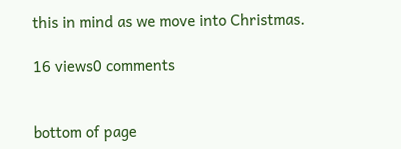this in mind as we move into Christmas.

16 views0 comments


bottom of page